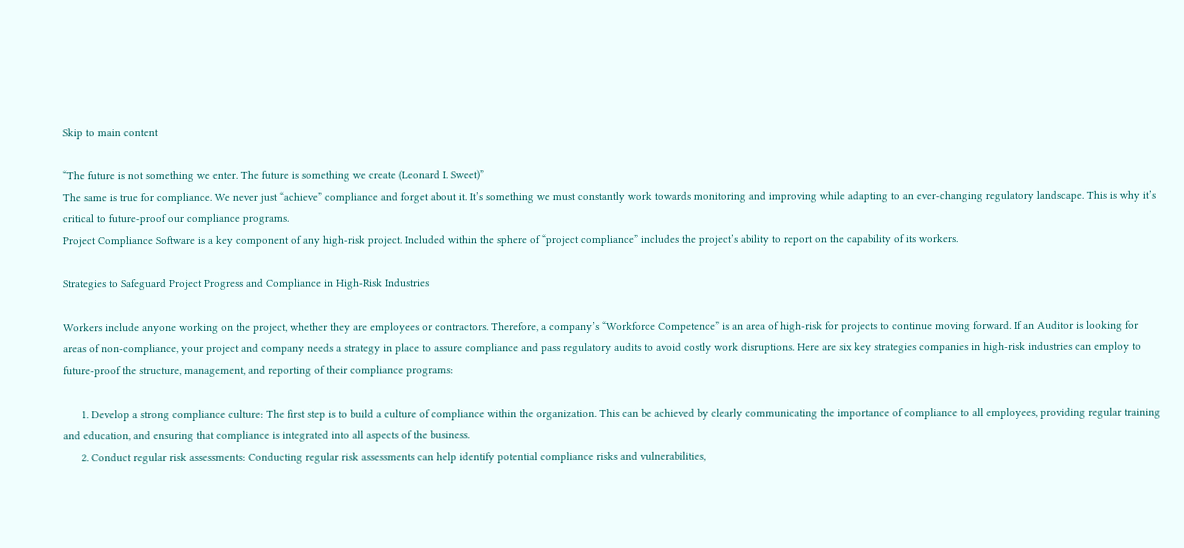Skip to main content

“The future is not something we enter. The future is something we create (Leonard I. Sweet)”
The same is true for compliance. We never just “achieve” compliance and forget about it. It’s something we must constantly work towards monitoring and improving while adapting to an ever-changing regulatory landscape. This is why it’s critical to future-proof our compliance programs.
Project Compliance Software is a key component of any high-risk project. Included within the sphere of “project compliance” includes the project’s ability to report on the capability of its workers.

Strategies to Safeguard Project Progress and Compliance in High-Risk Industries

Workers include anyone working on the project, whether they are employees or contractors. Therefore, a company’s “Workforce Competence” is an area of high-risk for projects to continue moving forward. If an Auditor is looking for areas of non-compliance, your project and company needs a strategy in place to assure compliance and pass regulatory audits to avoid costly work disruptions. Here are six key strategies companies in high-risk industries can employ to future-proof the structure, management, and reporting of their compliance programs:

      1. Develop a strong compliance culture: The first step is to build a culture of compliance within the organization. This can be achieved by clearly communicating the importance of compliance to all employees, providing regular training and education, and ensuring that compliance is integrated into all aspects of the business.
      2. Conduct regular risk assessments: Conducting regular risk assessments can help identify potential compliance risks and vulnerabilities,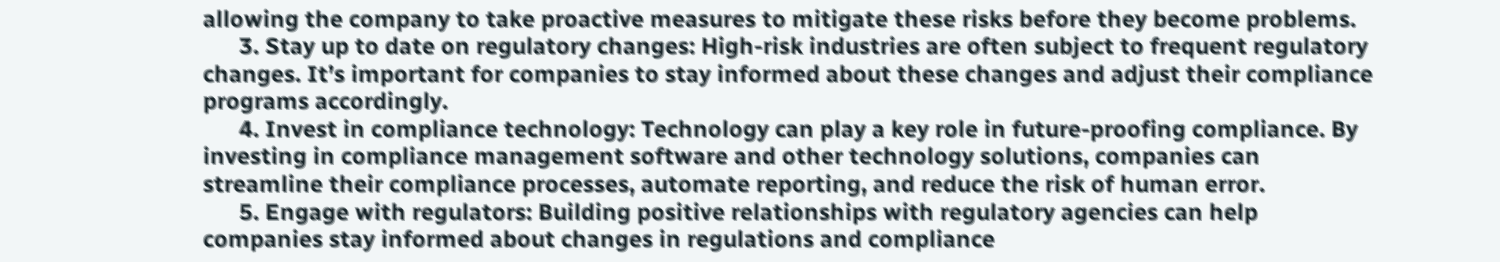allowing the company to take proactive measures to mitigate these risks before they become problems.
      3. Stay up to date on regulatory changes: High-risk industries are often subject to frequent regulatory changes. It’s important for companies to stay informed about these changes and adjust their compliance programs accordingly.
      4. Invest in compliance technology: Technology can play a key role in future-proofing compliance. By investing in compliance management software and other technology solutions, companies can streamline their compliance processes, automate reporting, and reduce the risk of human error.
      5. Engage with regulators: Building positive relationships with regulatory agencies can help companies stay informed about changes in regulations and compliance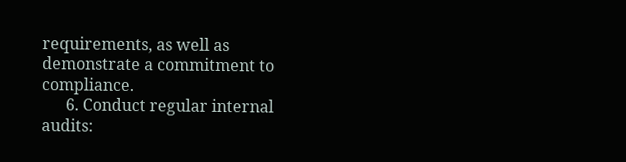requirements, as well as demonstrate a commitment to compliance.
      6. Conduct regular internal audits: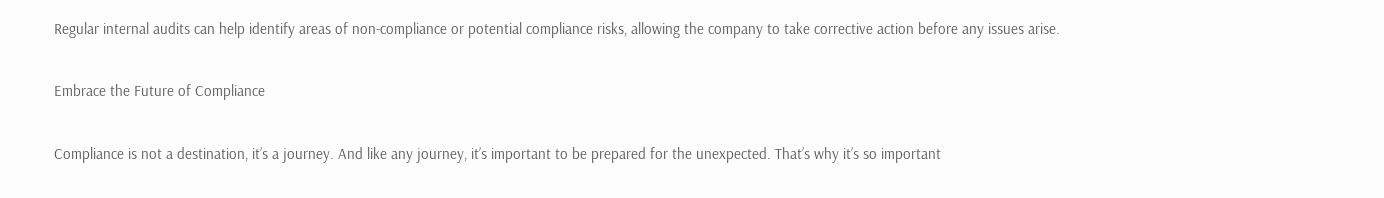Regular internal audits can help identify areas of non-compliance or potential compliance risks, allowing the company to take corrective action before any issues arise.

Embrace the Future of Compliance

Compliance is not a destination, it’s a journey. And like any journey, it’s important to be prepared for the unexpected. That’s why it’s so important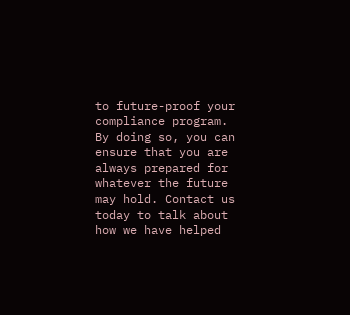to future-proof your compliance program. By doing so, you can ensure that you are always prepared for whatever the future may hold. Contact us today to talk about how we have helped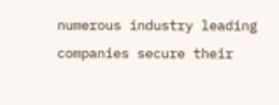numerous industry leading companies secure their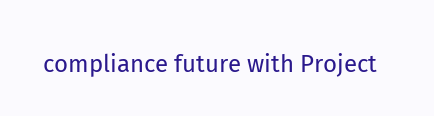compliance future with Project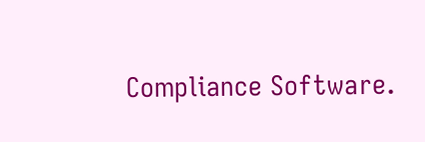Compliance Software.